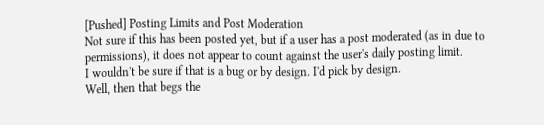[Pushed] Posting Limits and Post Moderation
Not sure if this has been posted yet, but if a user has a post moderated (as in due to permissions), it does not appear to count against the user's daily posting limit.
I wouldn't be sure if that is a bug or by design. I'd pick by design.
Well, then that begs the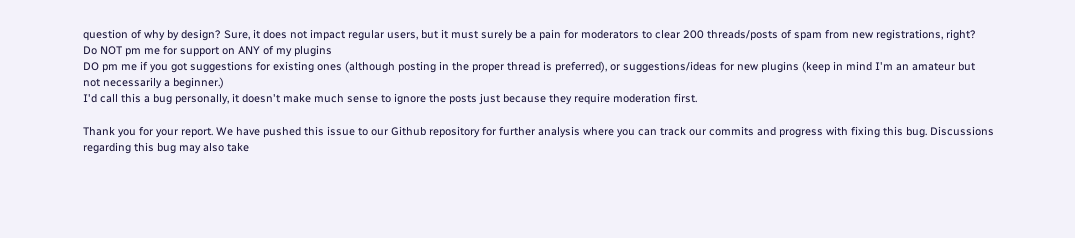question of why by design? Sure, it does not impact regular users, but it must surely be a pain for moderators to clear 200 threads/posts of spam from new registrations, right?
Do NOT pm me for support on ANY of my plugins
DO pm me if you got suggestions for existing ones (although posting in the proper thread is preferred), or suggestions/ideas for new plugins (keep in mind I'm an amateur but not necessarily a beginner.)
I'd call this a bug personally, it doesn't make much sense to ignore the posts just because they require moderation first.

Thank you for your report. We have pushed this issue to our Github repository for further analysis where you can track our commits and progress with fixing this bug. Discussions regarding this bug may also take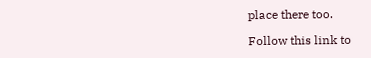place there too.

Follow this link to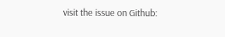visit the issue on Github: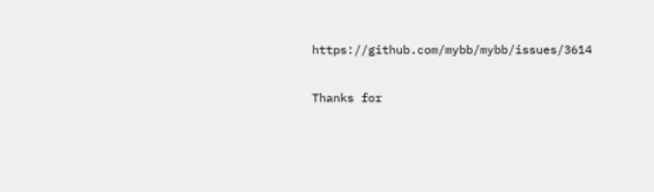https://github.com/mybb/mybb/issues/3614

Thanks for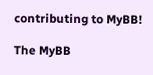contributing to MyBB!

The MyBB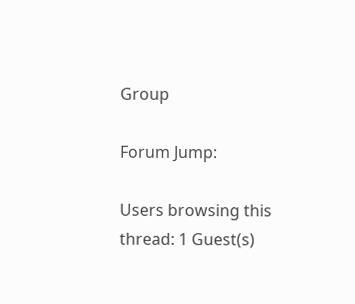Group

Forum Jump:

Users browsing this thread: 1 Guest(s)